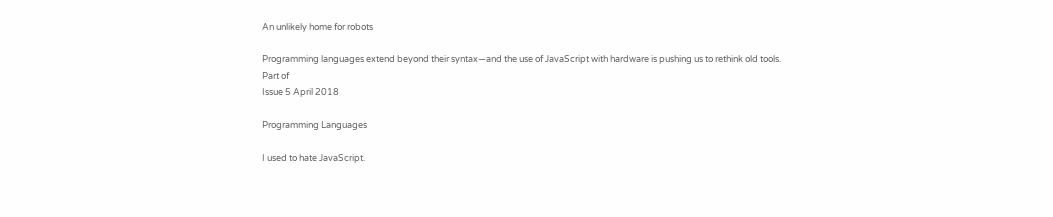An unlikely home for robots

Programming languages extend beyond their syntax—and the use of JavaScript with hardware is pushing us to rethink old tools.
Part of
Issue 5 April 2018

Programming Languages

I used to hate JavaScript.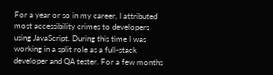For a year or so in my career, I attributed most accessibility crimes to developers using JavaScript. During this time I was working in a split role as a full-stack developer and QA tester. For a few months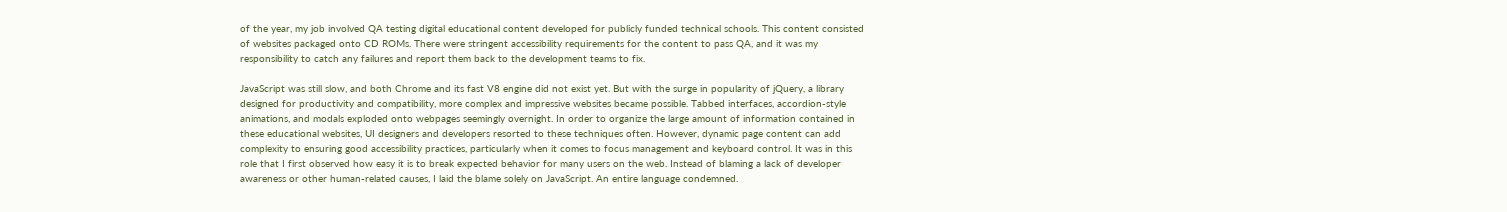of the year, my job involved QA testing digital educational content developed for publicly funded technical schools. This content consisted of websites packaged onto CD ROMs. There were stringent accessibility requirements for the content to pass QA, and it was my responsibility to catch any failures and report them back to the development teams to fix.

JavaScript was still slow, and both Chrome and its fast V8 engine did not exist yet. But with the surge in popularity of jQuery, a library designed for productivity and compatibility, more complex and impressive websites became possible. Tabbed interfaces, accordion-style animations, and modals exploded onto webpages seemingly overnight. In order to organize the large amount of information contained in these educational websites, UI designers and developers resorted to these techniques often. However, dynamic page content can add complexity to ensuring good accessibility practices, particularly when it comes to focus management and keyboard control. It was in this role that I first observed how easy it is to break expected behavior for many users on the web. Instead of blaming a lack of developer awareness or other human-related causes, I laid the blame solely on JavaScript. An entire language condemned.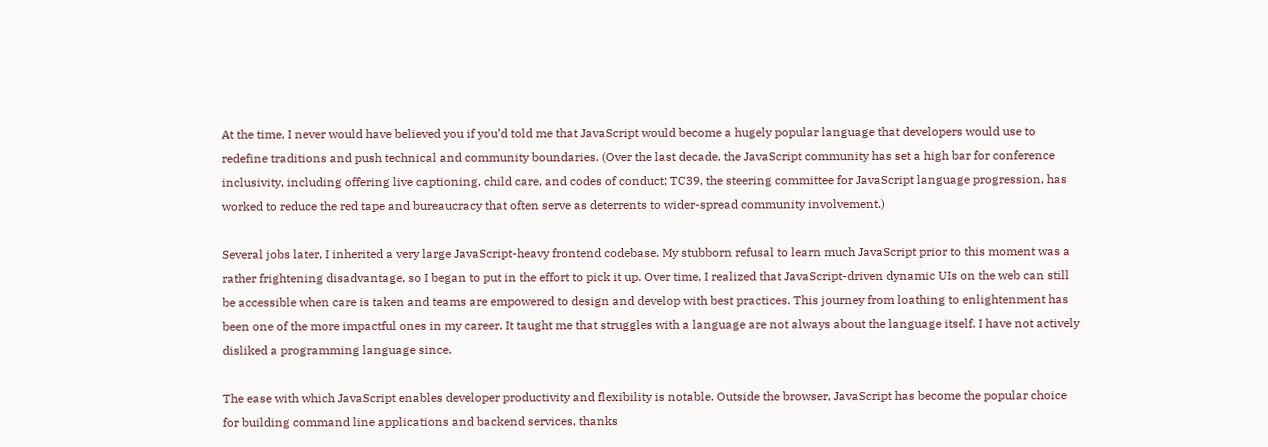At the time, I never would have believed you if you’d told me that JavaScript would become a hugely popular language that developers would use to redefine traditions and push technical and community boundaries. (Over the last decade, the JavaScript community has set a high bar for conference inclusivity, including offering live captioning, child care, and codes of conduct; TC39, the steering committee for JavaScript language progression, has worked to reduce the red tape and bureaucracy that often serve as deterrents to wider-spread community involvement.)

Several jobs later, I inherited a very large JavaScript-heavy frontend codebase. My stubborn refusal to learn much JavaScript prior to this moment was a rather frightening disadvantage, so I began to put in the effort to pick it up. Over time, I realized that JavaScript-driven dynamic UIs on the web can still be accessible when care is taken and teams are empowered to design and develop with best practices. This journey from loathing to enlightenment has been one of the more impactful ones in my career. It taught me that struggles with a language are not always about the language itself. I have not actively disliked a programming language since.

The ease with which JavaScript enables developer productivity and flexibility is notable. Outside the browser, JavaScript has become the popular choice for building command line applications and backend services, thanks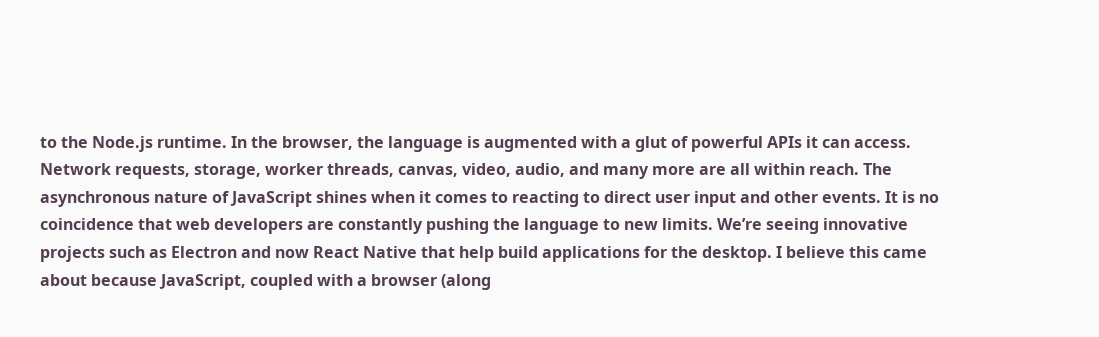to the Node.js runtime. In the browser, the language is augmented with a glut of powerful APIs it can access. Network requests, storage, worker threads, canvas, video, audio, and many more are all within reach. The asynchronous nature of JavaScript shines when it comes to reacting to direct user input and other events. It is no coincidence that web developers are constantly pushing the language to new limits. We’re seeing innovative projects such as Electron and now React Native that help build applications for the desktop. I believe this came about because JavaScript, coupled with a browser (along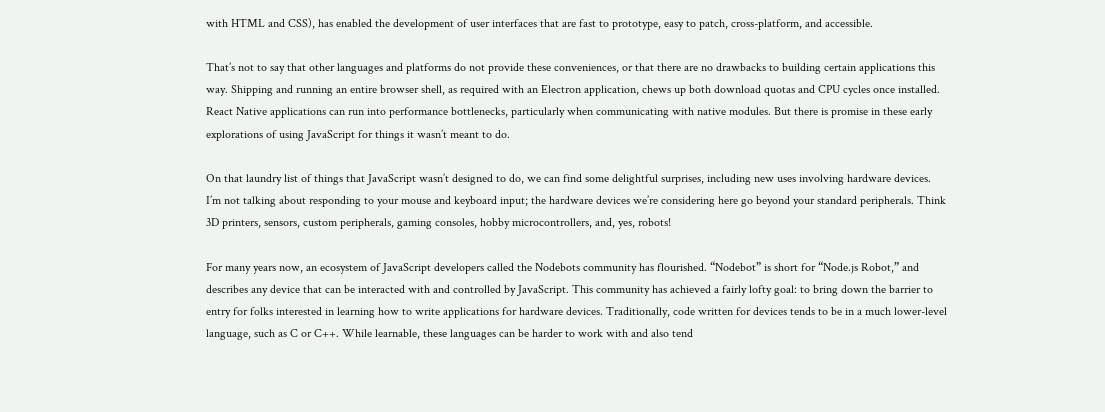with HTML and CSS), has enabled the development of user interfaces that are fast to prototype, easy to patch, cross-platform, and accessible.

That’s not to say that other languages and platforms do not provide these conveniences, or that there are no drawbacks to building certain applications this way. Shipping and running an entire browser shell, as required with an Electron application, chews up both download quotas and CPU cycles once installed. React Native applications can run into performance bottlenecks, particularly when communicating with native modules. But there is promise in these early explorations of using JavaScript for things it wasn’t meant to do.

On that laundry list of things that JavaScript wasn’t designed to do, we can find some delightful surprises, including new uses involving hardware devices. I’m not talking about responding to your mouse and keyboard input; the hardware devices we’re considering here go beyond your standard peripherals. Think 3D printers, sensors, custom peripherals, gaming consoles, hobby microcontrollers, and, yes, robots!

For many years now, an ecosystem of JavaScript developers called the Nodebots community has flourished. “Nodebot” is short for “Node.js Robot,” and describes any device that can be interacted with and controlled by JavaScript. This community has achieved a fairly lofty goal: to bring down the barrier to entry for folks interested in learning how to write applications for hardware devices. Traditionally, code written for devices tends to be in a much lower-level language, such as C or C++. While learnable, these languages can be harder to work with and also tend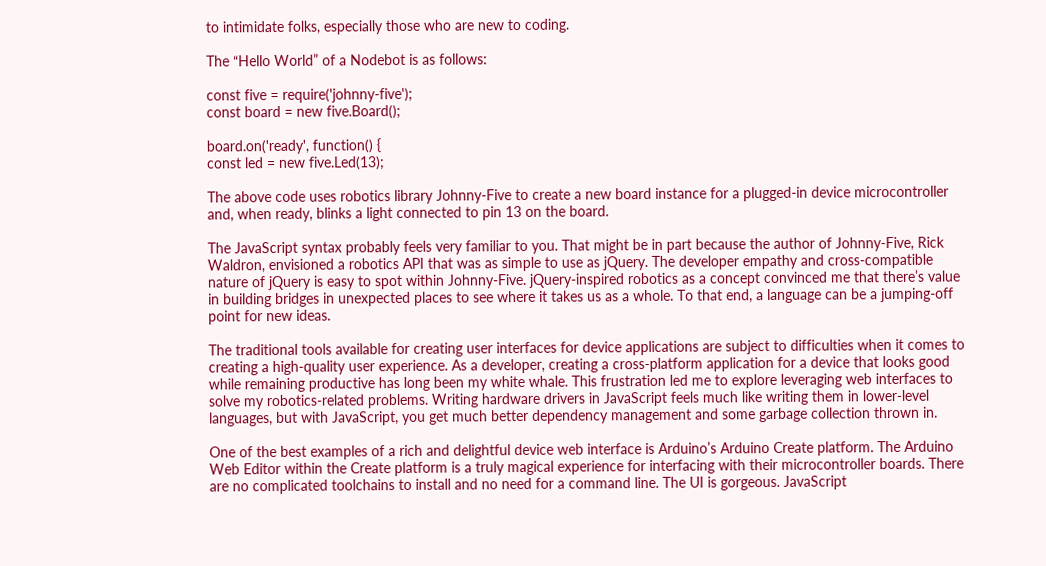to intimidate folks, especially those who are new to coding.

The “Hello World” of a Nodebot is as follows:

const five = require('johnny-five');
const board = new five.Board();

board.on('ready', function() {
const led = new five.Led(13);

The above code uses robotics library Johnny-Five to create a new board instance for a plugged-in device microcontroller and, when ready, blinks a light connected to pin 13 on the board.

The JavaScript syntax probably feels very familiar to you. That might be in part because the author of Johnny-Five, Rick Waldron, envisioned a robotics API that was as simple to use as jQuery. The developer empathy and cross-compatible nature of jQuery is easy to spot within Johnny-Five. jQuery-inspired robotics as a concept convinced me that there’s value in building bridges in unexpected places to see where it takes us as a whole. To that end, a language can be a jumping-off point for new ideas.

The traditional tools available for creating user interfaces for device applications are subject to difficulties when it comes to creating a high-quality user experience. As a developer, creating a cross-platform application for a device that looks good while remaining productive has long been my white whale. This frustration led me to explore leveraging web interfaces to solve my robotics-related problems. Writing hardware drivers in JavaScript feels much like writing them in lower-level languages, but with JavaScript, you get much better dependency management and some garbage collection thrown in.

One of the best examples of a rich and delightful device web interface is Arduino’s Arduino Create platform. The Arduino Web Editor within the Create platform is a truly magical experience for interfacing with their microcontroller boards. There are no complicated toolchains to install and no need for a command line. The UI is gorgeous. JavaScript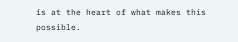is at the heart of what makes this possible.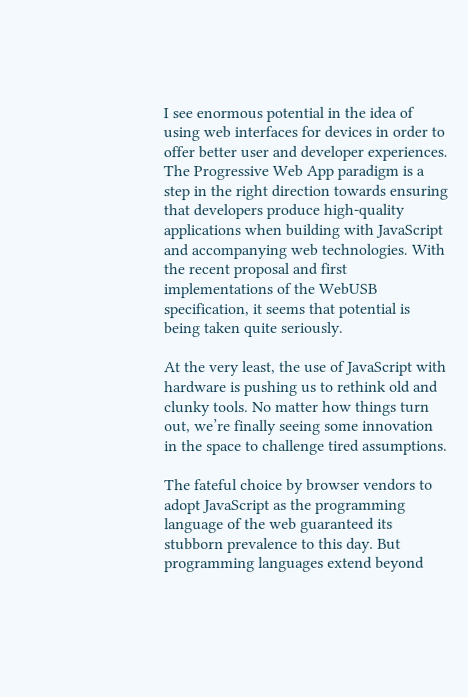I see enormous potential in the idea of using web interfaces for devices in order to offer better user and developer experiences. The Progressive Web App paradigm is a step in the right direction towards ensuring that developers produce high-quality applications when building with JavaScript and accompanying web technologies. With the recent proposal and first implementations of the WebUSB specification, it seems that potential is being taken quite seriously.

At the very least, the use of JavaScript with hardware is pushing us to rethink old and clunky tools. No matter how things turn out, we’re finally seeing some innovation in the space to challenge tired assumptions.

The fateful choice by browser vendors to adopt JavaScript as the programming language of the web guaranteed its stubborn prevalence to this day. But programming languages extend beyond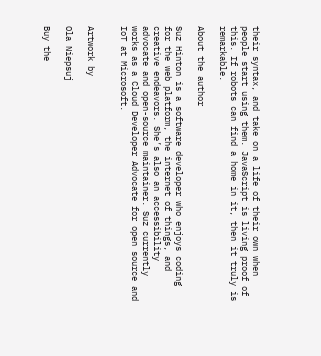their syntax, and take on a life of their own when people start using them. JavaScript is living proof of this. If robots can find a home in it, then it truly is remarkable.

About the author

Suz Hinton is a software developer who enjoys coding for the web platform, the internet of things, and creative endeavors. She’s also an accessibility advocate and open-source maintainer. Suz currently works as a Cloud Developer Advocate for open source and IoT at Microsoft.


Artwork by

Ola Niepsuj

Buy the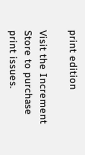print edition

Visit the Increment Store to purchase print issues.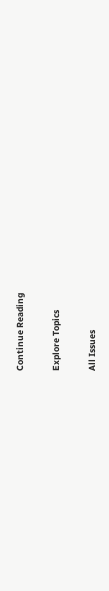Continue Reading

Explore Topics

All Issues